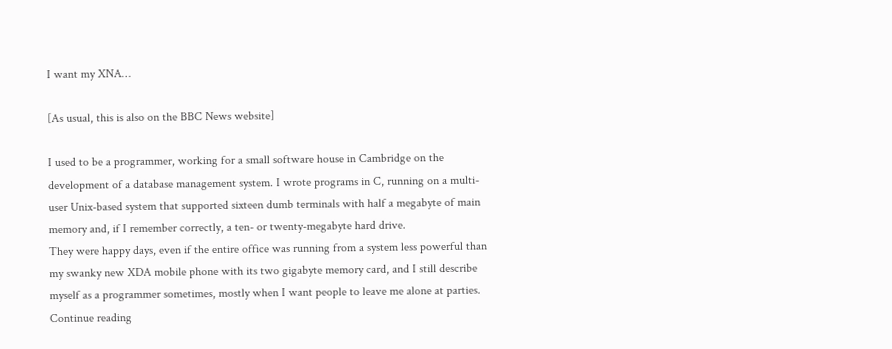I want my XNA…

[As usual, this is also on the BBC News website]

I used to be a programmer, working for a small software house in Cambridge on the development of a database management system. I wrote programs in C, running on a multi-user Unix-based system that supported sixteen dumb terminals with half a megabyte of main memory and, if I remember correctly, a ten- or twenty-megabyte hard drive.
They were happy days, even if the entire office was running from a system less powerful than my swanky new XDA mobile phone with its two gigabyte memory card, and I still describe myself as a programmer sometimes, mostly when I want people to leave me alone at parties.
Continue reading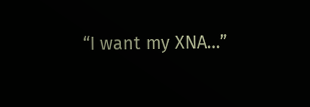“I want my XNA…”